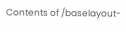Contents of /baselayout-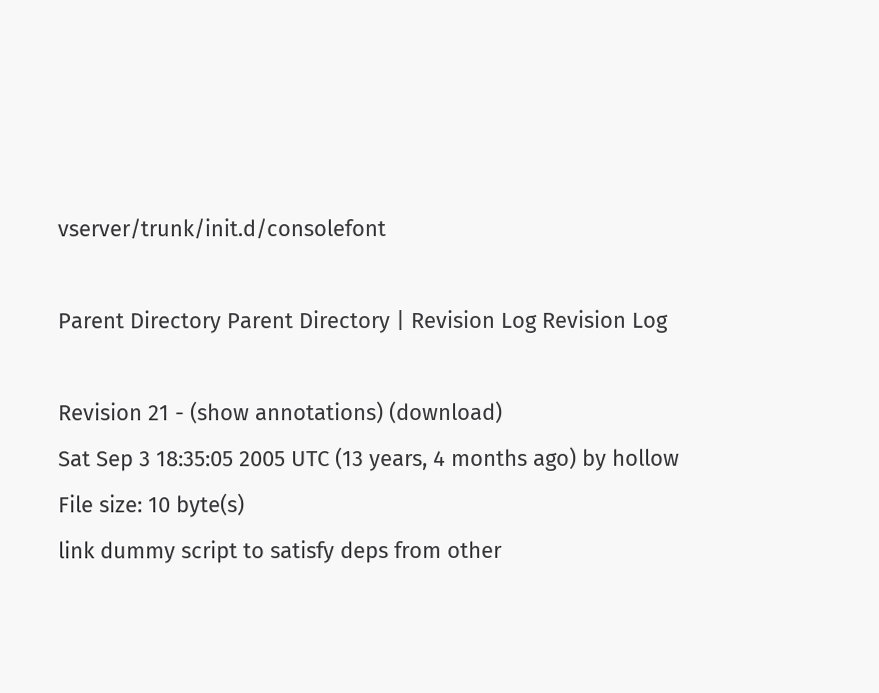vserver/trunk/init.d/consolefont

Parent Directory Parent Directory | Revision Log Revision Log

Revision 21 - (show annotations) (download)
Sat Sep 3 18:35:05 2005 UTC (13 years, 4 months ago) by hollow
File size: 10 byte(s)
link dummy script to satisfy deps from other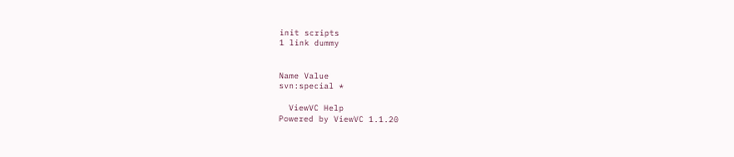init scripts
1 link dummy


Name Value
svn:special *

  ViewVC Help
Powered by ViewVC 1.1.20